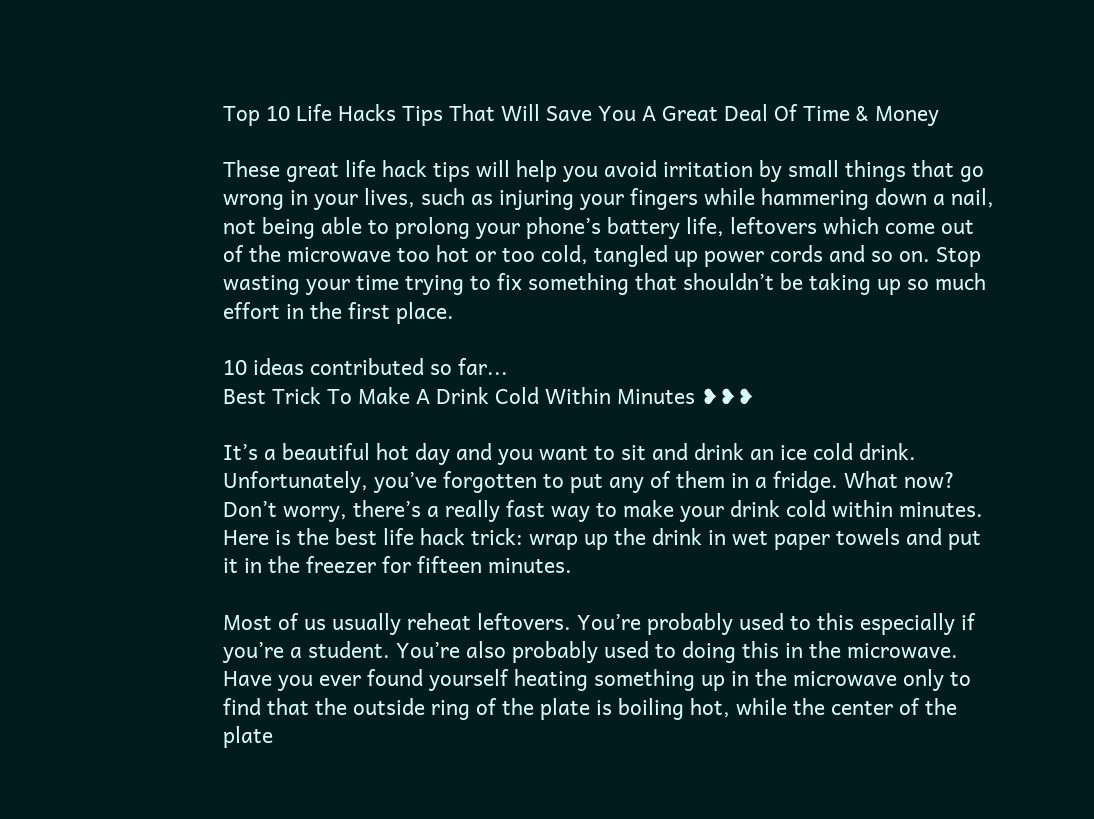Top 10 Life Hacks Tips That Will Save You A Great Deal Of Time & Money

These great life hack tips will help you avoid irritation by small things that go wrong in your lives, such as injuring your fingers while hammering down a nail, not being able to prolong your phone’s battery life, leftovers which come out of the microwave too hot or too cold, tangled up power cords and so on. Stop wasting your time trying to fix something that shouldn’t be taking up so much effort in the first place.

10 ideas contributed so far...
Best Trick To Make A Drink Cold Within Minutes ❥❥❥

It’s a beautiful hot day and you want to sit and drink an ice cold drink. Unfortunately, you’ve forgotten to put any of them in a fridge. What now? Don’t worry, there’s a really fast way to make your drink cold within minutes. Here is the best life hack trick: wrap up the drink in wet paper towels and put it in the freezer for fifteen minutes.

Most of us usually reheat leftovers. You’re probably used to this especially if you’re a student. You’re also probably used to doing this in the microwave. Have you ever found yourself heating something up in the microwave only to find that the outside ring of the plate is boiling hot, while the center of the plate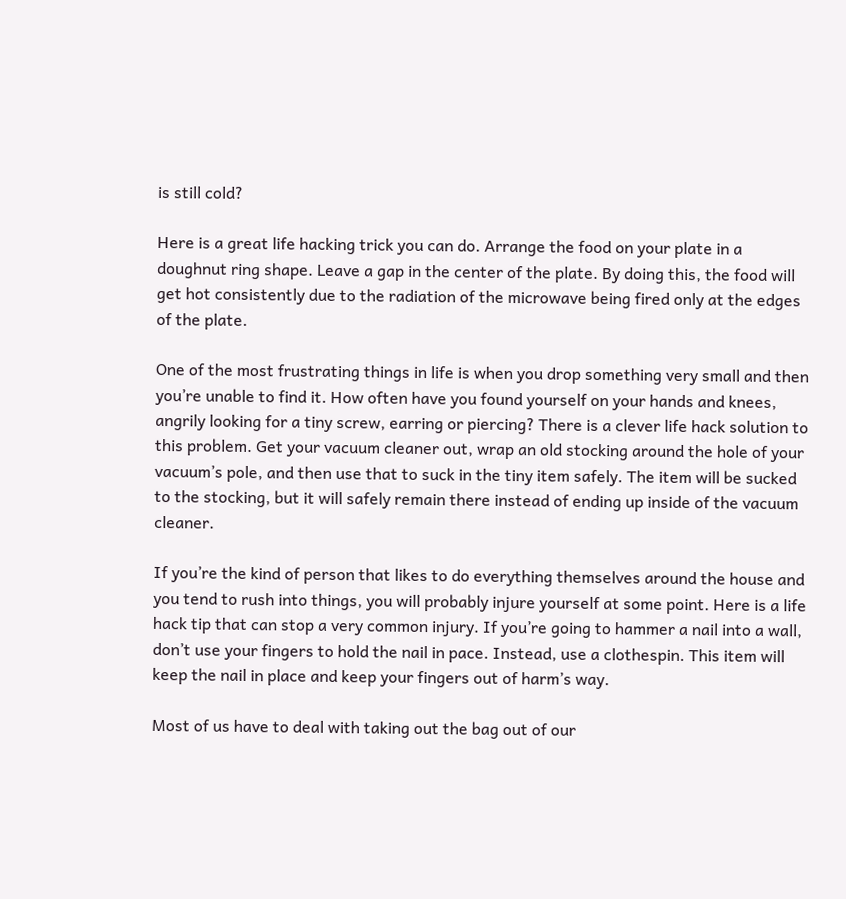is still cold?

Here is a great life hacking trick you can do. Arrange the food on your plate in a doughnut ring shape. Leave a gap in the center of the plate. By doing this, the food will get hot consistently due to the radiation of the microwave being fired only at the edges of the plate.

One of the most frustrating things in life is when you drop something very small and then you’re unable to find it. How often have you found yourself on your hands and knees, angrily looking for a tiny screw, earring or piercing? There is a clever life hack solution to this problem. Get your vacuum cleaner out, wrap an old stocking around the hole of your vacuum’s pole, and then use that to suck in the tiny item safely. The item will be sucked to the stocking, but it will safely remain there instead of ending up inside of the vacuum cleaner.

If you’re the kind of person that likes to do everything themselves around the house and you tend to rush into things, you will probably injure yourself at some point. Here is a life hack tip that can stop a very common injury. If you’re going to hammer a nail into a wall, don’t use your fingers to hold the nail in pace. Instead, use a clothespin. This item will keep the nail in place and keep your fingers out of harm’s way.

Most of us have to deal with taking out the bag out of our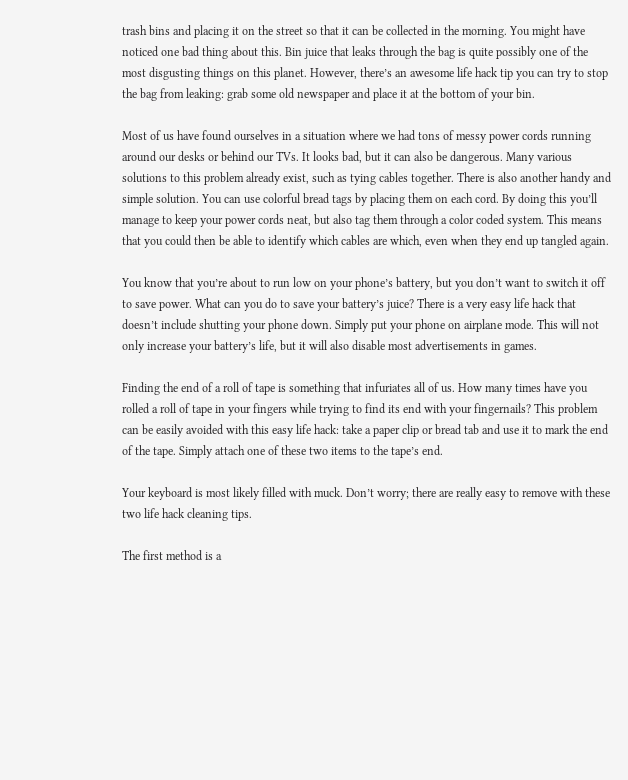trash bins and placing it on the street so that it can be collected in the morning. You might have noticed one bad thing about this. Bin juice that leaks through the bag is quite possibly one of the most disgusting things on this planet. However, there’s an awesome life hack tip you can try to stop the bag from leaking: grab some old newspaper and place it at the bottom of your bin.

Most of us have found ourselves in a situation where we had tons of messy power cords running around our desks or behind our TVs. It looks bad, but it can also be dangerous. Many various solutions to this problem already exist, such as tying cables together. There is also another handy and simple solution. You can use colorful bread tags by placing them on each cord. By doing this you’ll manage to keep your power cords neat, but also tag them through a color coded system. This means that you could then be able to identify which cables are which, even when they end up tangled again.

You know that you’re about to run low on your phone’s battery, but you don’t want to switch it off to save power. What can you do to save your battery’s juice? There is a very easy life hack that doesn’t include shutting your phone down. Simply put your phone on airplane mode. This will not only increase your battery’s life, but it will also disable most advertisements in games.

Finding the end of a roll of tape is something that infuriates all of us. How many times have you rolled a roll of tape in your fingers while trying to find its end with your fingernails? This problem can be easily avoided with this easy life hack: take a paper clip or bread tab and use it to mark the end of the tape. Simply attach one of these two items to the tape’s end.

Your keyboard is most likely filled with muck. Don’t worry; there are really easy to remove with these two life hack cleaning tips.

The first method is a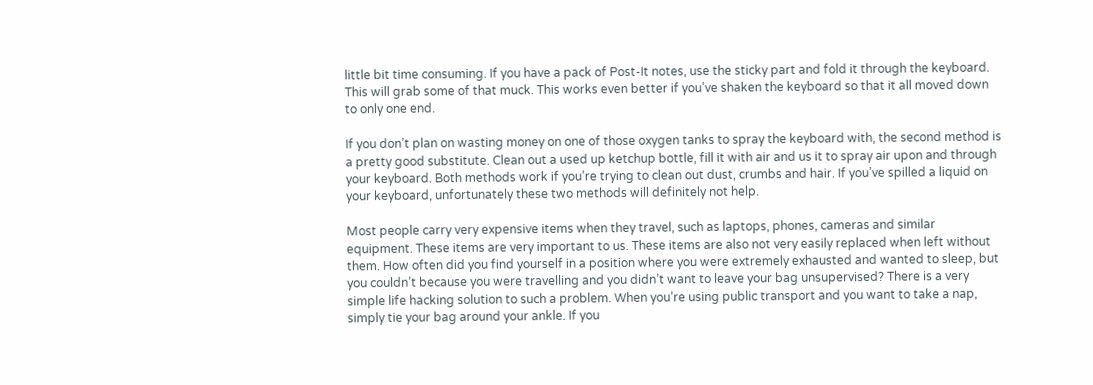little bit time consuming. If you have a pack of Post-It notes, use the sticky part and fold it through the keyboard. This will grab some of that muck. This works even better if you’ve shaken the keyboard so that it all moved down to only one end.

If you don’t plan on wasting money on one of those oxygen tanks to spray the keyboard with, the second method is a pretty good substitute. Clean out a used up ketchup bottle, fill it with air and us it to spray air upon and through your keyboard. Both methods work if you’re trying to clean out dust, crumbs and hair. If you’ve spilled a liquid on your keyboard, unfortunately these two methods will definitely not help.

Most people carry very expensive items when they travel, such as laptops, phones, cameras and similar equipment. These items are very important to us. These items are also not very easily replaced when left without them. How often did you find yourself in a position where you were extremely exhausted and wanted to sleep, but you couldn’t because you were travelling and you didn’t want to leave your bag unsupervised? There is a very simple life hacking solution to such a problem. When you’re using public transport and you want to take a nap, simply tie your bag around your ankle. If you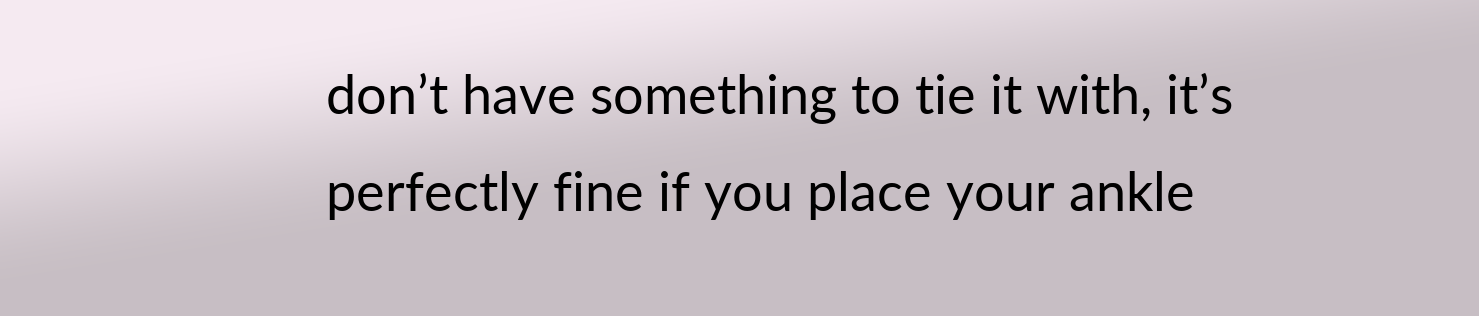don’t have something to tie it with, it’s perfectly fine if you place your ankle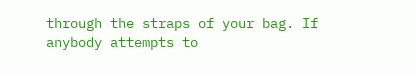through the straps of your bag. If anybody attempts to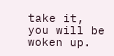take it, you will be woken up.